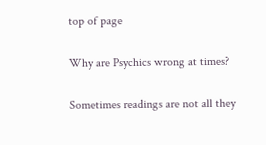top of page

Why are Psychics wrong at times?

Sometimes readings are not all they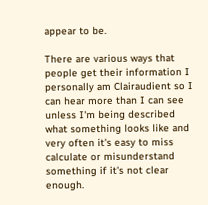appear to be.

There are various ways that people get their information I personally am Clairaudient so I can hear more than I can see unless I'm being described what something looks like and very often it's easy to miss calculate or misunderstand something if it's not clear enough.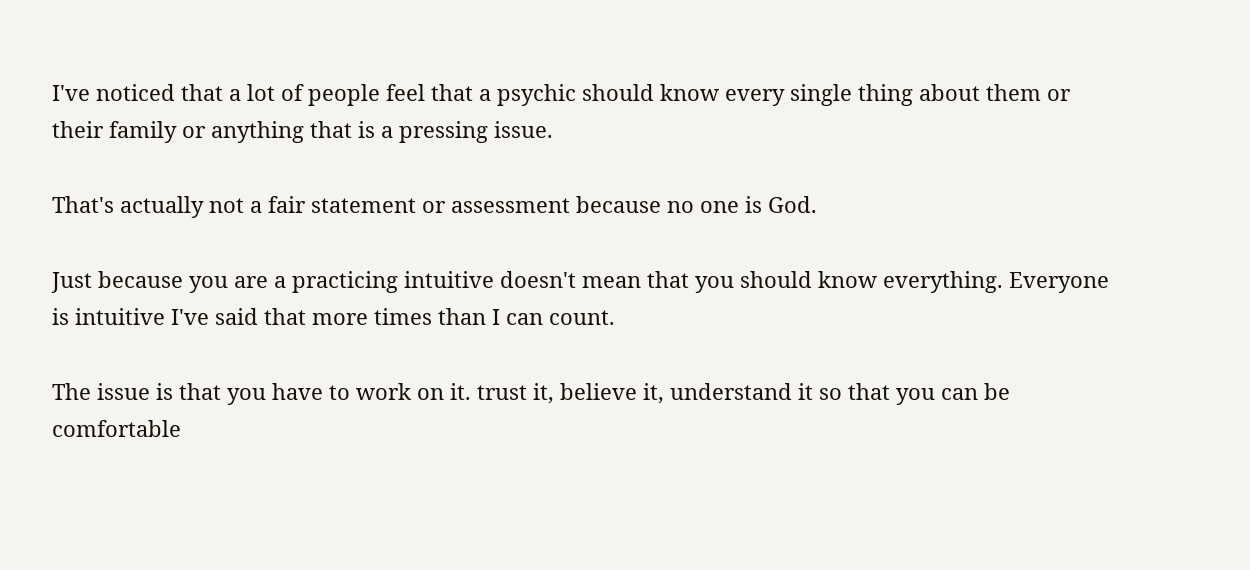I've noticed that a lot of people feel that a psychic should know every single thing about them or their family or anything that is a pressing issue.

That's actually not a fair statement or assessment because no one is God.

Just because you are a practicing intuitive doesn't mean that you should know everything. Everyone is intuitive I've said that more times than I can count.

The issue is that you have to work on it. trust it, believe it, understand it so that you can be comfortable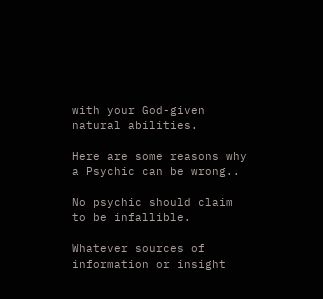with your God-given natural abilities.

Here are some reasons why a Psychic can be wrong..

No psychic should claim to be infallible.

Whatever sources of information or insight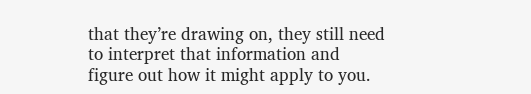that they’re drawing on, they still need to interpret that information and figure out how it might apply to you.